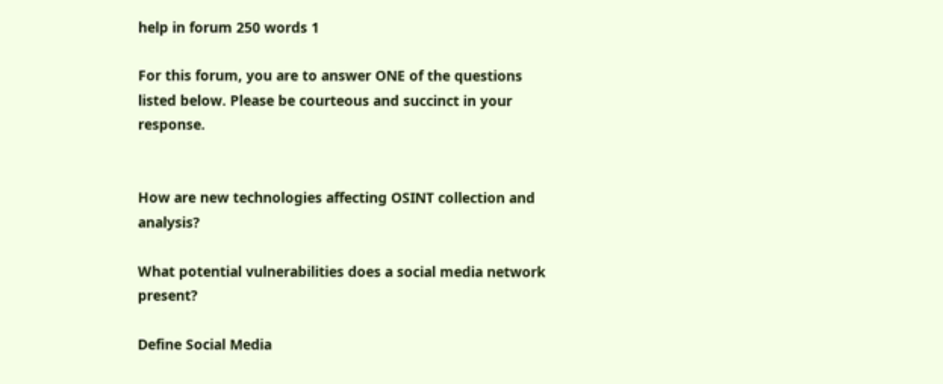help in forum 250 words 1

For this forum, you are to answer ONE of the questions listed below. Please be courteous and succinct in your response.


How are new technologies affecting OSINT collection and analysis?

What potential vulnerabilities does a social media network present?

Define Social Media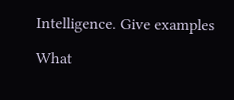Intelligence. Give examples

What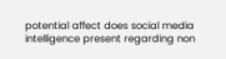potential affect does social media intelligence present regarding non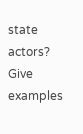state actors? Give examples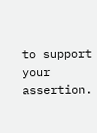to support your assertion.